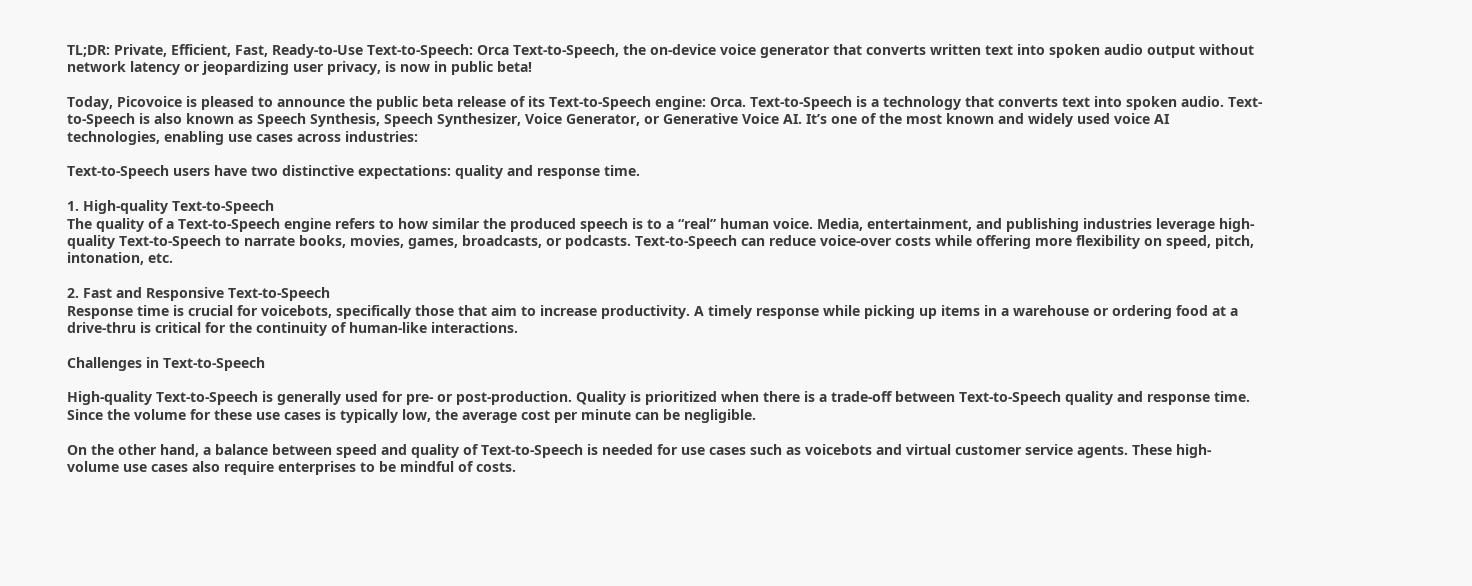TL;DR: Private, Efficient, Fast, Ready-to-Use Text-to-Speech: Orca Text-to-Speech, the on-device voice generator that converts written text into spoken audio output without network latency or jeopardizing user privacy, is now in public beta!

Today, Picovoice is pleased to announce the public beta release of its Text-to-Speech engine: Orca. Text-to-Speech is a technology that converts text into spoken audio. Text-to-Speech is also known as Speech Synthesis, Speech Synthesizer, Voice Generator, or Generative Voice AI. It’s one of the most known and widely used voice AI technologies, enabling use cases across industries:

Text-to-Speech users have two distinctive expectations: quality and response time.

1. High-quality Text-to-Speech
The quality of a Text-to-Speech engine refers to how similar the produced speech is to a “real” human voice. Media, entertainment, and publishing industries leverage high-quality Text-to-Speech to narrate books, movies, games, broadcasts, or podcasts. Text-to-Speech can reduce voice-over costs while offering more flexibility on speed, pitch, intonation, etc.

2. Fast and Responsive Text-to-Speech
Response time is crucial for voicebots, specifically those that aim to increase productivity. A timely response while picking up items in a warehouse or ordering food at a drive-thru is critical for the continuity of human-like interactions.

Challenges in Text-to-Speech

High-quality Text-to-Speech is generally used for pre- or post-production. Quality is prioritized when there is a trade-off between Text-to-Speech quality and response time. Since the volume for these use cases is typically low, the average cost per minute can be negligible.

On the other hand, a balance between speed and quality of Text-to-Speech is needed for use cases such as voicebots and virtual customer service agents. These high-volume use cases also require enterprises to be mindful of costs.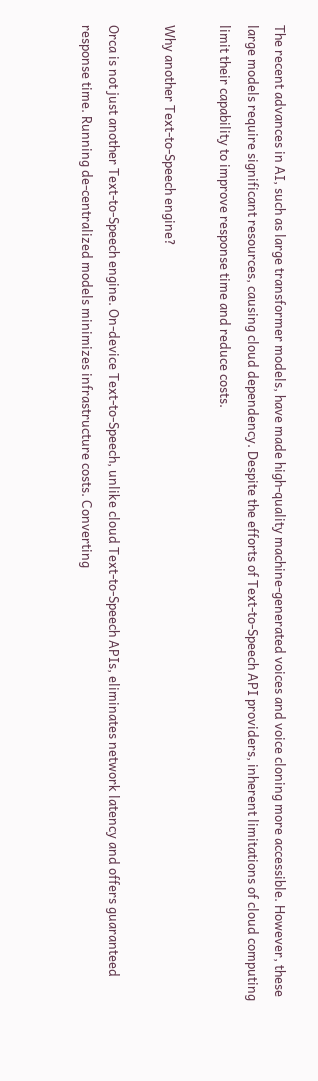The recent advances in AI, such as large transformer models, have made high-quality machine-generated voices and voice cloning more accessible. However, these large models require significant resources, causing cloud dependency. Despite the efforts of Text-to-Speech API providers, inherent limitations of cloud computing limit their capability to improve response time and reduce costs.

Why another Text-to-Speech engine?

Orca is not just another Text-to-Speech engine. On-device Text-to-Speech, unlike cloud Text-to-Speech APIs, eliminates network latency and offers guaranteed response time. Running de-centralized models minimizes infrastructure costs. Converting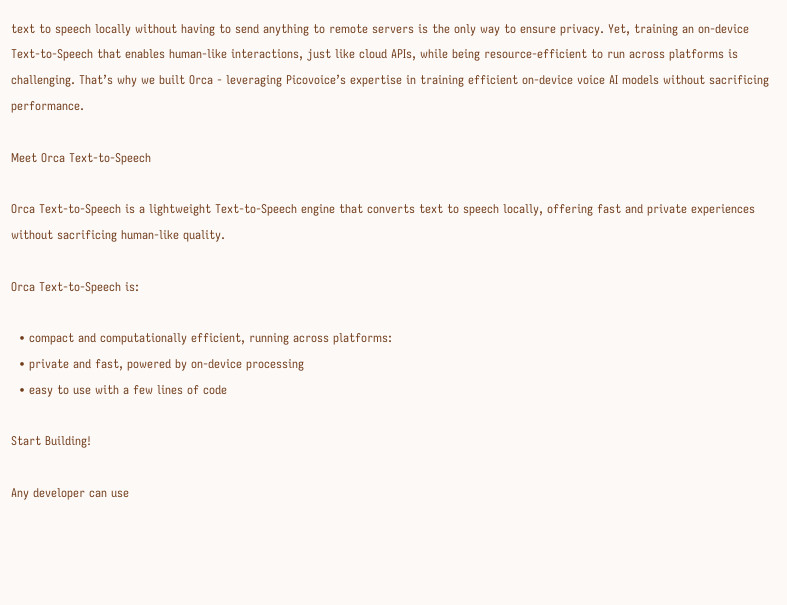text to speech locally without having to send anything to remote servers is the only way to ensure privacy. Yet, training an on-device Text-to-Speech that enables human-like interactions, just like cloud APIs, while being resource-efficient to run across platforms is challenging. That’s why we built Orca - leveraging Picovoice’s expertise in training efficient on-device voice AI models without sacrificing performance.

Meet Orca Text-to-Speech

Orca Text-to-Speech is a lightweight Text-to-Speech engine that converts text to speech locally, offering fast and private experiences without sacrificing human-like quality.

Orca Text-to-Speech is:

  • compact and computationally efficient, running across platforms:
  • private and fast, powered by on-device processing
  • easy to use with a few lines of code

Start Building!

Any developer can use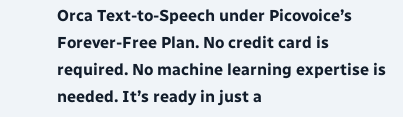Orca Text-to-Speech under Picovoice’s Forever-Free Plan. No credit card is required. No machine learning expertise is needed. It’s ready in just a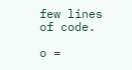few lines of code.

o =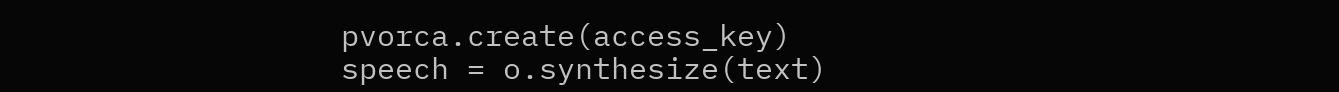pvorca.create(access_key)
speech = o.synthesize(text)